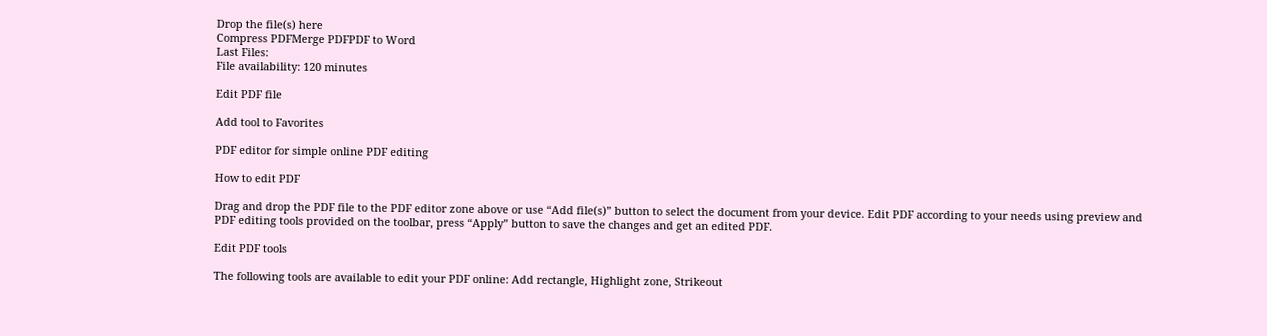Drop the file(s) here
Compress PDFMerge PDFPDF to Word
Last Files:
File availability: 120 minutes

Edit PDF file

Add tool to Favorites

PDF editor for simple online PDF editing

How to edit PDF

Drag and drop the PDF file to the PDF editor zone above or use “Add file(s)” button to select the document from your device. Edit PDF according to your needs using preview and PDF editing tools provided on the toolbar, press “Apply” button to save the changes and get an edited PDF.

Edit PDF tools

The following tools are available to edit your PDF online: Add rectangle, Highlight zone, Strikeout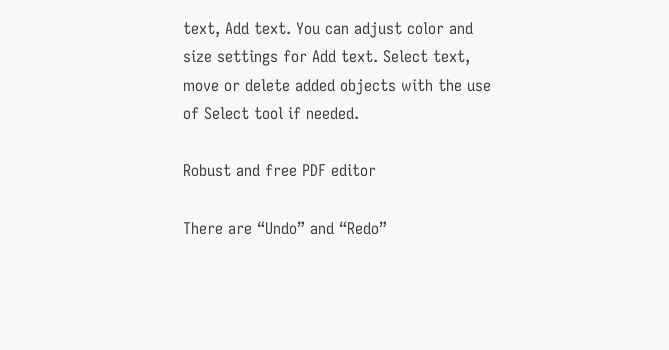text, Add text. You can adjust color and size settings for Add text. Select text, move or delete added objects with the use of Select tool if needed.

Robust and free PDF editor

There are “Undo” and “Redo”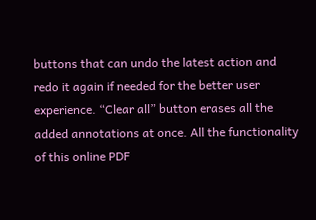buttons that can undo the latest action and redo it again if needed for the better user experience. “Clear all” button erases all the added annotations at once. All the functionality of this online PDF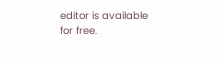editor is available for free.